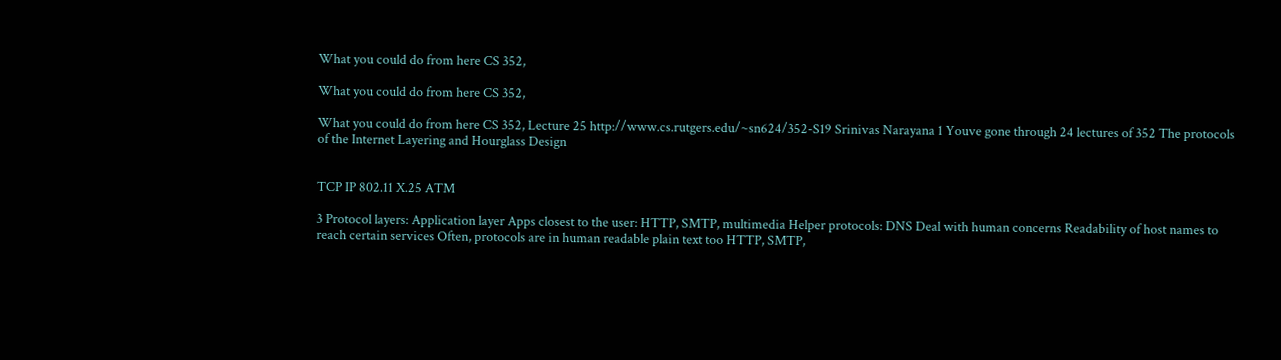What you could do from here CS 352,

What you could do from here CS 352,

What you could do from here CS 352, Lecture 25 http://www.cs.rutgers.edu/~sn624/352-S19 Srinivas Narayana 1 Youve gone through 24 lectures of 352 The protocols of the Internet Layering and Hourglass Design


TCP IP 802.11 X.25 ATM

3 Protocol layers: Application layer Apps closest to the user: HTTP, SMTP, multimedia Helper protocols: DNS Deal with human concerns Readability of host names to reach certain services Often, protocols are in human readable plain text too HTTP, SMTP,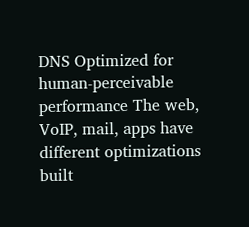DNS Optimized for human-perceivable performance The web, VoIP, mail, apps have different optimizations built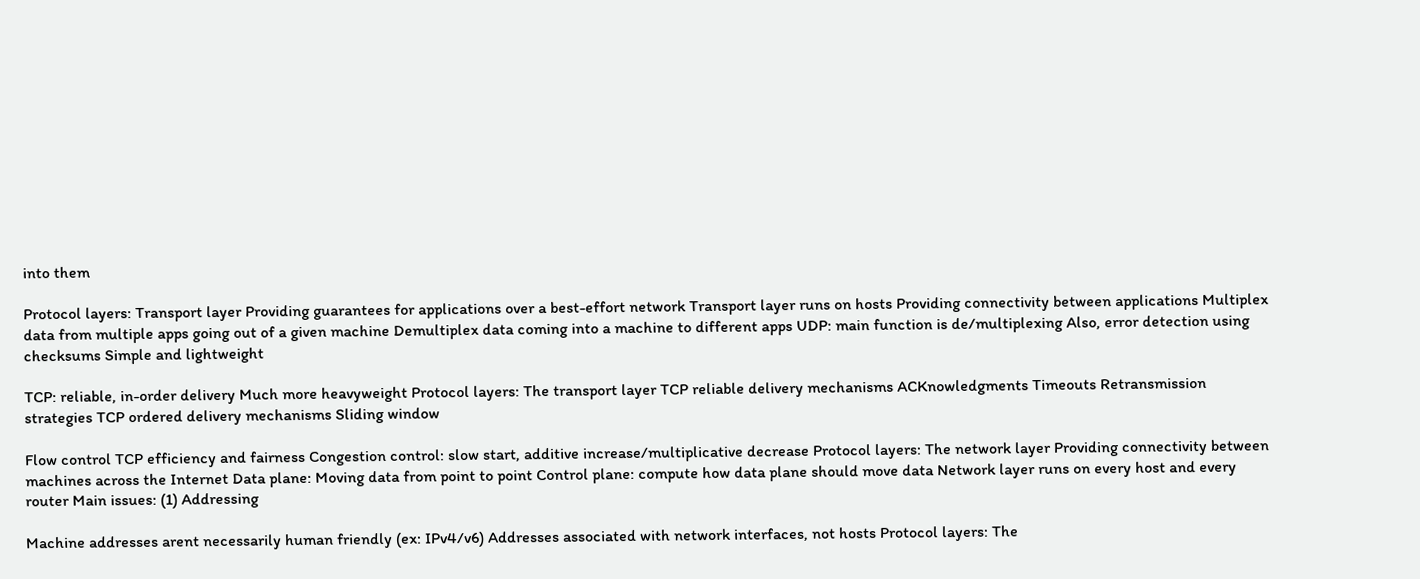into them

Protocol layers: Transport layer Providing guarantees for applications over a best-effort network Transport layer runs on hosts Providing connectivity between applications Multiplex data from multiple apps going out of a given machine Demultiplex data coming into a machine to different apps UDP: main function is de/multiplexing Also, error detection using checksums Simple and lightweight

TCP: reliable, in-order delivery Much more heavyweight Protocol layers: The transport layer TCP reliable delivery mechanisms ACKnowledgments Timeouts Retransmission strategies TCP ordered delivery mechanisms Sliding window

Flow control TCP efficiency and fairness Congestion control: slow start, additive increase/multiplicative decrease Protocol layers: The network layer Providing connectivity between machines across the Internet Data plane: Moving data from point to point Control plane: compute how data plane should move data Network layer runs on every host and every router Main issues: (1) Addressing

Machine addresses arent necessarily human friendly (ex: IPv4/v6) Addresses associated with network interfaces, not hosts Protocol layers: The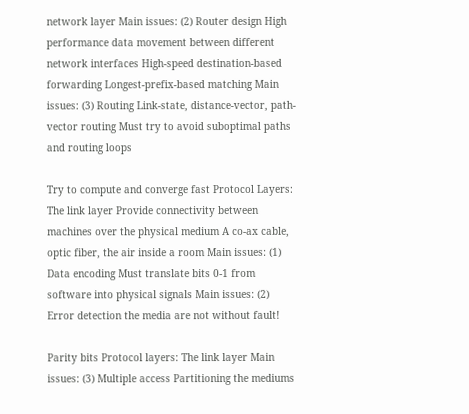network layer Main issues: (2) Router design High performance data movement between different network interfaces High-speed destination-based forwarding Longest-prefix-based matching Main issues: (3) Routing Link-state, distance-vector, path-vector routing Must try to avoid suboptimal paths and routing loops

Try to compute and converge fast Protocol Layers: The link layer Provide connectivity between machines over the physical medium A co-ax cable, optic fiber, the air inside a room Main issues: (1) Data encoding Must translate bits 0-1 from software into physical signals Main issues: (2) Error detection the media are not without fault!

Parity bits Protocol layers: The link layer Main issues: (3) Multiple access Partitioning the mediums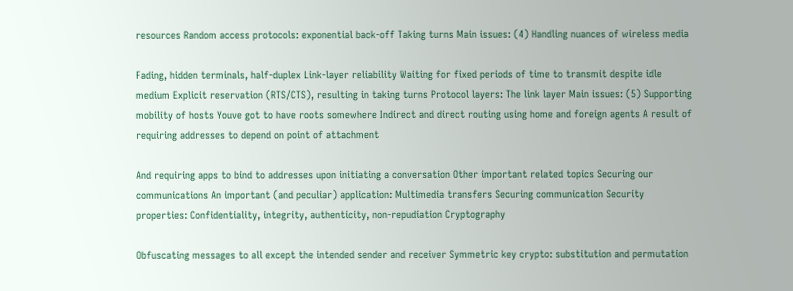resources Random access protocols: exponential back-off Taking turns Main issues: (4) Handling nuances of wireless media

Fading, hidden terminals, half-duplex Link-layer reliability Waiting for fixed periods of time to transmit despite idle medium Explicit reservation (RTS/CTS), resulting in taking turns Protocol layers: The link layer Main issues: (5) Supporting mobility of hosts Youve got to have roots somewhere Indirect and direct routing using home and foreign agents A result of requiring addresses to depend on point of attachment

And requiring apps to bind to addresses upon initiating a conversation Other important related topics Securing our communications An important (and peculiar) application: Multimedia transfers Securing communication Security properties: Confidentiality, integrity, authenticity, non-repudiation Cryptography

Obfuscating messages to all except the intended sender and receiver Symmetric key crypto: substitution and permutation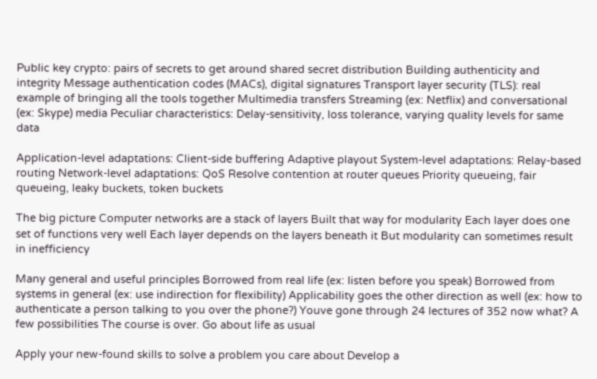Public key crypto: pairs of secrets to get around shared secret distribution Building authenticity and integrity Message authentication codes (MACs), digital signatures Transport layer security (TLS): real example of bringing all the tools together Multimedia transfers Streaming (ex: Netflix) and conversational (ex: Skype) media Peculiar characteristics: Delay-sensitivity, loss tolerance, varying quality levels for same data

Application-level adaptations: Client-side buffering Adaptive playout System-level adaptations: Relay-based routing Network-level adaptations: QoS Resolve contention at router queues Priority queueing, fair queueing, leaky buckets, token buckets

The big picture Computer networks are a stack of layers Built that way for modularity Each layer does one set of functions very well Each layer depends on the layers beneath it But modularity can sometimes result in inefficiency

Many general and useful principles Borrowed from real life (ex: listen before you speak) Borrowed from systems in general (ex: use indirection for flexibility) Applicability goes the other direction as well (ex: how to authenticate a person talking to you over the phone?) Youve gone through 24 lectures of 352 now what? A few possibilities The course is over. Go about life as usual

Apply your new-found skills to solve a problem you care about Develop a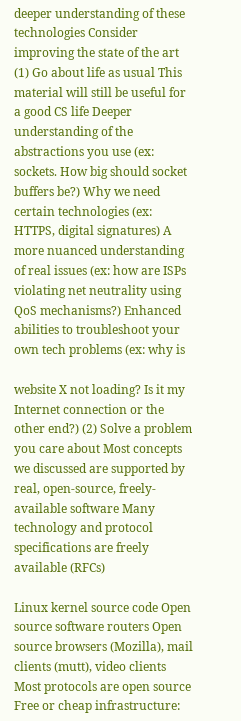deeper understanding of these technologies Consider improving the state of the art (1) Go about life as usual This material will still be useful for a good CS life Deeper understanding of the abstractions you use (ex: sockets. How big should socket buffers be?) Why we need certain technologies (ex: HTTPS, digital signatures) A more nuanced understanding of real issues (ex: how are ISPs violating net neutrality using QoS mechanisms?) Enhanced abilities to troubleshoot your own tech problems (ex: why is

website X not loading? Is it my Internet connection or the other end?) (2) Solve a problem you care about Most concepts we discussed are supported by real, open-source, freely-available software Many technology and protocol specifications are freely available (RFCs)

Linux kernel source code Open source software routers Open source browsers (Mozilla), mail clients (mutt), video clients Most protocols are open source Free or cheap infrastructure: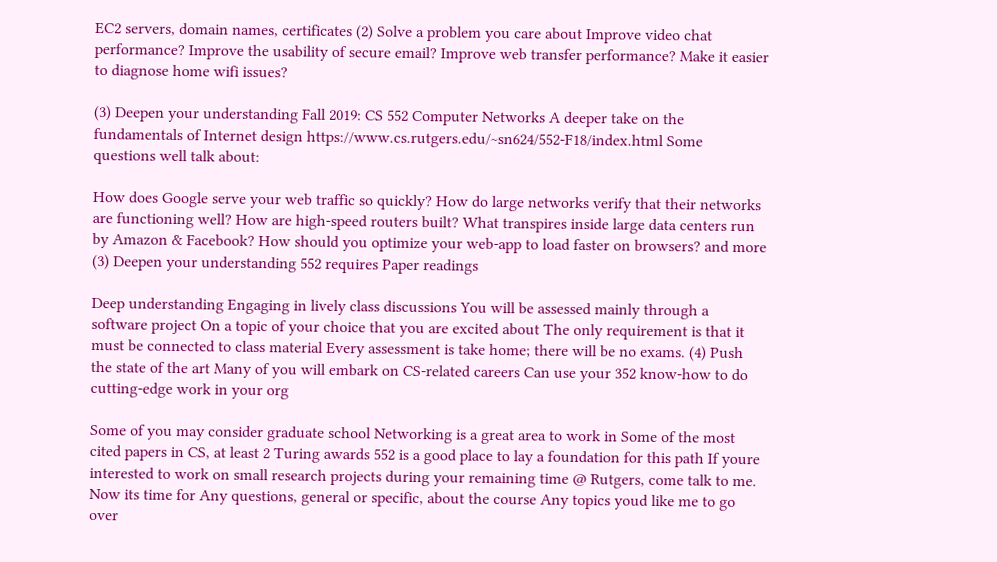EC2 servers, domain names, certificates (2) Solve a problem you care about Improve video chat performance? Improve the usability of secure email? Improve web transfer performance? Make it easier to diagnose home wifi issues?

(3) Deepen your understanding Fall 2019: CS 552 Computer Networks A deeper take on the fundamentals of Internet design https://www.cs.rutgers.edu/~sn624/552-F18/index.html Some questions well talk about:

How does Google serve your web traffic so quickly? How do large networks verify that their networks are functioning well? How are high-speed routers built? What transpires inside large data centers run by Amazon & Facebook? How should you optimize your web-app to load faster on browsers? and more (3) Deepen your understanding 552 requires Paper readings

Deep understanding Engaging in lively class discussions You will be assessed mainly through a software project On a topic of your choice that you are excited about The only requirement is that it must be connected to class material Every assessment is take home; there will be no exams. (4) Push the state of the art Many of you will embark on CS-related careers Can use your 352 know-how to do cutting-edge work in your org

Some of you may consider graduate school Networking is a great area to work in Some of the most cited papers in CS, at least 2 Turing awards 552 is a good place to lay a foundation for this path If youre interested to work on small research projects during your remaining time @ Rutgers, come talk to me. Now its time for Any questions, general or specific, about the course Any topics youd like me to go over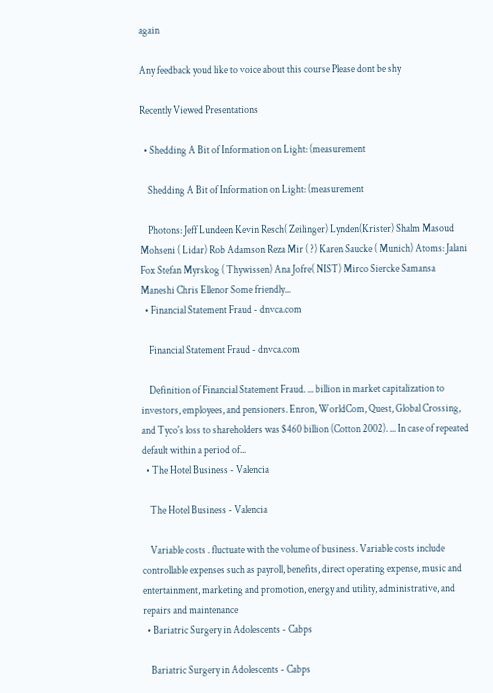again

Any feedback youd like to voice about this course Please dont be shy

Recently Viewed Presentations

  • Shedding A Bit of Information on Light: (measurement

    Shedding A Bit of Information on Light: (measurement

    Photons: Jeff Lundeen Kevin Resch( Zeilinger) Lynden(Krister) Shalm Masoud Mohseni ( Lidar) Rob Adamson Reza Mir ( ?) Karen Saucke ( Munich) Atoms: Jalani Fox Stefan Myrskog ( Thywissen) Ana Jofre( NIST) Mirco Siercke Samansa Maneshi Chris Ellenor Some friendly...
  • Financial Statement Fraud - dnvca.com

    Financial Statement Fraud - dnvca.com

    Definition of Financial Statement Fraud. ... billion in market capitalization to investors, employees, and pensioners. Enron, WorldCom, Quest, Global Crossing, and Tyco's loss to shareholders was $460 billion (Cotton 2002). ... In case of repeated default within a period of...
  • The Hotel Business - Valencia

    The Hotel Business - Valencia

    Variable costs . fluctuate with the volume of business. Variable costs include controllable expenses such as payroll, benefits, direct operating expense, music and entertainment, marketing and promotion, energy and utility, administrative, and repairs and maintenance
  • Bariatric Surgery in Adolescents - Cabps

    Bariatric Surgery in Adolescents - Cabps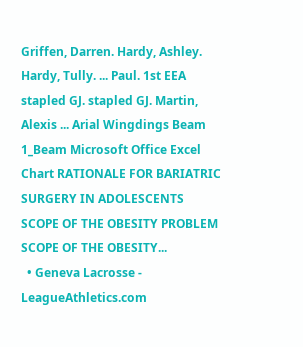Griffen, Darren. Hardy, Ashley. Hardy, Tully. ... Paul. 1st EEA stapled GJ. stapled GJ. Martin, Alexis ... Arial Wingdings Beam 1_Beam Microsoft Office Excel Chart RATIONALE FOR BARIATRIC SURGERY IN ADOLESCENTS SCOPE OF THE OBESITY PROBLEM SCOPE OF THE OBESITY...
  • Geneva Lacrosse - LeagueAthletics.com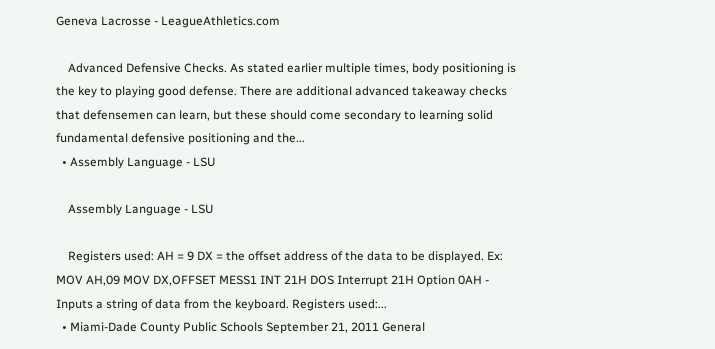Geneva Lacrosse - LeagueAthletics.com

    Advanced Defensive Checks. As stated earlier multiple times, body positioning is the key to playing good defense. There are additional advanced takeaway checks that defensemen can learn, but these should come secondary to learning solid fundamental defensive positioning and the...
  • Assembly Language - LSU

    Assembly Language - LSU

    Registers used: AH = 9 DX = the offset address of the data to be displayed. Ex: MOV AH,09 MOV DX,OFFSET MESS1 INT 21H DOS Interrupt 21H Option 0AH - Inputs a string of data from the keyboard. Registers used:...
  • Miami-Dade County Public Schools September 21, 2011 General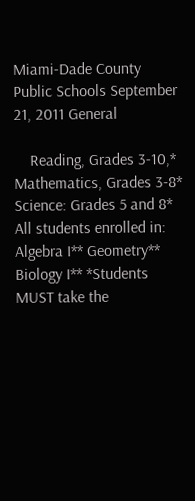Miami-Dade County Public Schools September 21, 2011 General

    Reading, Grades 3-10,* Mathematics, Grades 3-8* Science: Grades 5 and 8* All students enrolled in: Algebra I** Geometry** Biology I** *Students MUST take the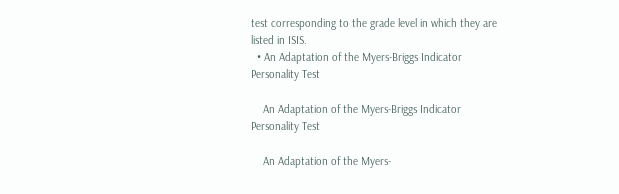test corresponding to the grade level in which they are listed in ISIS.
  • An Adaptation of the Myers-Briggs Indicator Personality Test

    An Adaptation of the Myers-Briggs Indicator Personality Test

    An Adaptation of the Myers-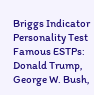Briggs Indicator Personality Test Famous ESTPs: Donald Trump, George W. Bush,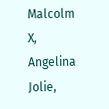Malcolm X, Angelina Jolie,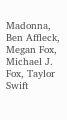Madonna, Ben Affleck, Megan Fox, Michael J. Fox, Taylor Swift